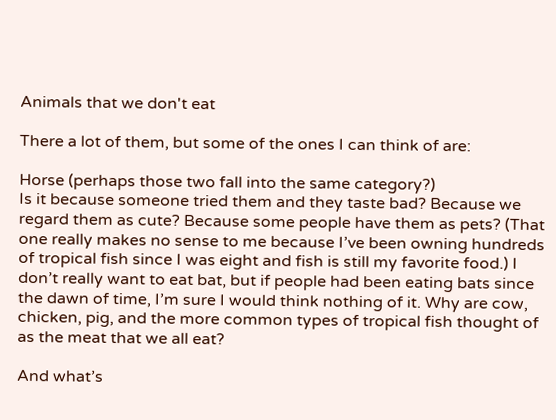Animals that we don't eat

There a lot of them, but some of the ones I can think of are:

Horse (perhaps those two fall into the same category?)
Is it because someone tried them and they taste bad? Because we regard them as cute? Because some people have them as pets? (That one really makes no sense to me because I’ve been owning hundreds of tropical fish since I was eight and fish is still my favorite food.) I don’t really want to eat bat, but if people had been eating bats since the dawn of time, I’m sure I would think nothing of it. Why are cow, chicken, pig, and the more common types of tropical fish thought of as the meat that we all eat?

And what’s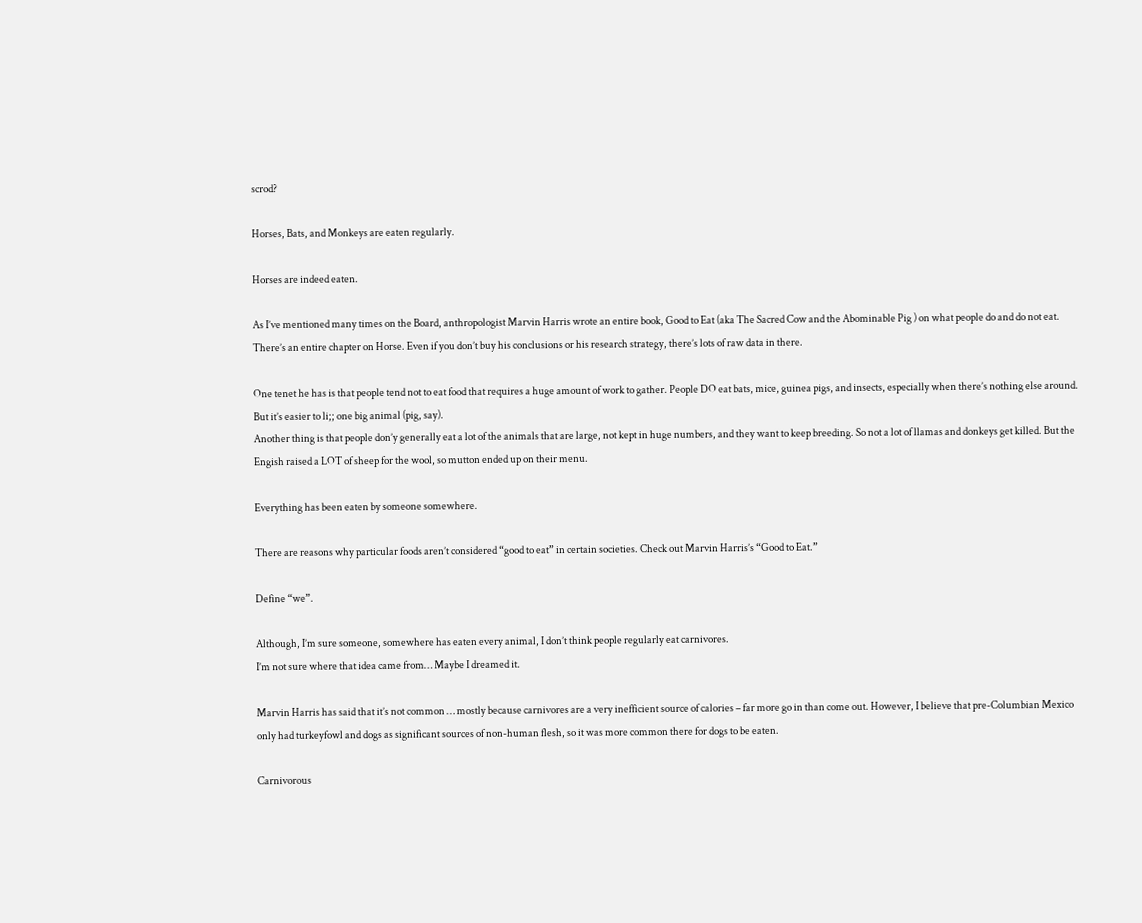scrod?

Horses, Bats, and Monkeys are eaten regularly.

Horses are indeed eaten.

As I’ve mentioned many times on the Board, anthropologist Marvin Harris wrote an entire book, Good to Eat (aka The Sacred Cow and the Abominable Pig ) on what people do and do not eat. There’s an entire chapter on Horse. Even if you don’t buy his conclusions or his research strategy, there’s lots of raw data in there.

One tenet he has is that people tend not to eat food that requires a huge amount of work to gather. People DO eat bats, mice, guinea pigs, and insects, especially when there’s nothing else around. But it’s easier to li;; one big animal (pig, say).
Another thing is that people don’y generally eat a lot of the animals that are large, not kept in huge numbers, and they want to keep breeding. So not a lot of llamas and donkeys get killed. But the Engish raised a LOT of sheep for the wool, so mutton ended up on their menu.

Everything has been eaten by someone somewhere.

There are reasons why particular foods aren’t considered “good to eat” in certain societies. Check out Marvin Harris’s “Good to Eat.”

Define “we”.

Although, I’m sure someone, somewhere has eaten every animal, I don’t think people regularly eat carnivores.
I’m not sure where that idea came from… Maybe I dreamed it.

Marvin Harris has said that it’s not common … mostly because carnivores are a very inefficient source of calories – far more go in than come out. However, I believe that pre-Columbian Mexico only had turkeyfowl and dogs as significant sources of non-human flesh, so it was more common there for dogs to be eaten.

Carnivorous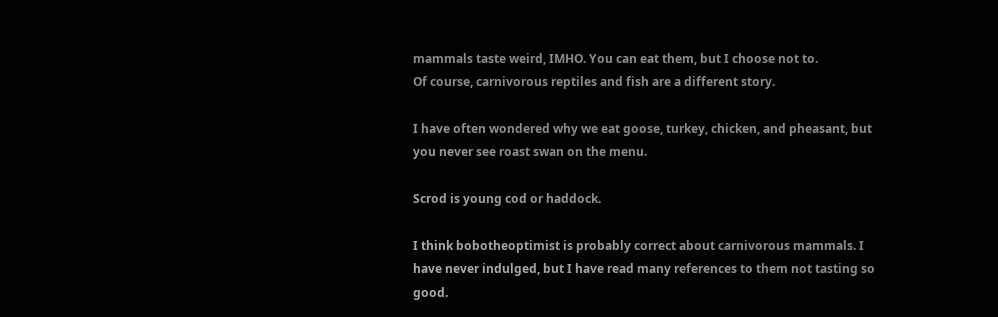mammals taste weird, IMHO. You can eat them, but I choose not to.
Of course, carnivorous reptiles and fish are a different story.

I have often wondered why we eat goose, turkey, chicken, and pheasant, but you never see roast swan on the menu.

Scrod is young cod or haddock.

I think bobotheoptimist is probably correct about carnivorous mammals. I have never indulged, but I have read many references to them not tasting so good.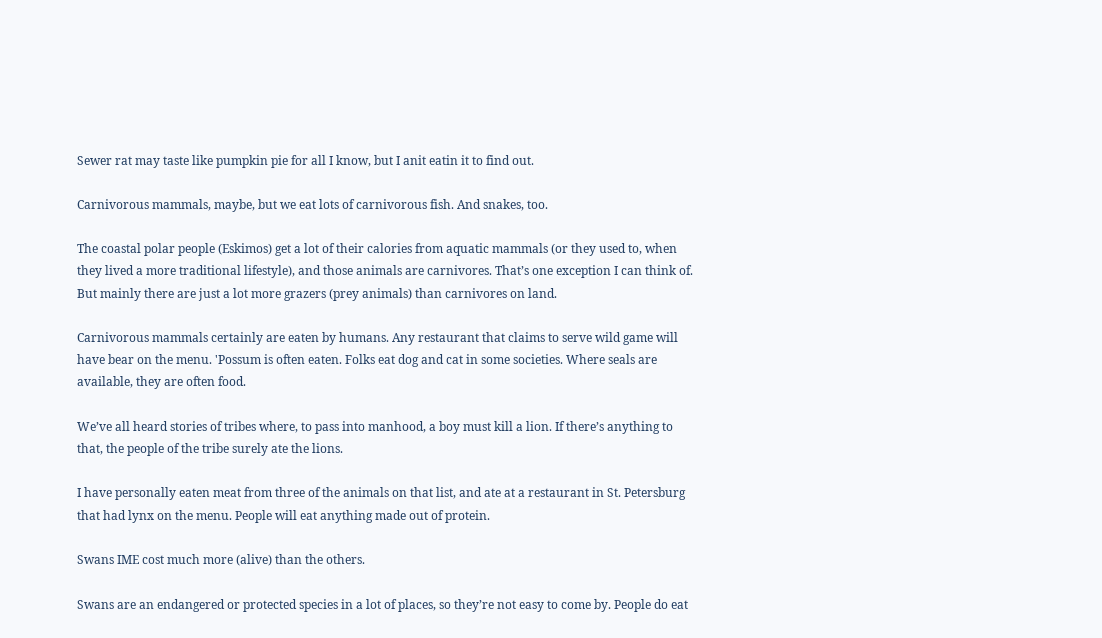Sewer rat may taste like pumpkin pie for all I know, but I anit eatin it to find out.

Carnivorous mammals, maybe, but we eat lots of carnivorous fish. And snakes, too.

The coastal polar people (Eskimos) get a lot of their calories from aquatic mammals (or they used to, when they lived a more traditional lifestyle), and those animals are carnivores. That’s one exception I can think of. But mainly there are just a lot more grazers (prey animals) than carnivores on land.

Carnivorous mammals certainly are eaten by humans. Any restaurant that claims to serve wild game will have bear on the menu. 'Possum is often eaten. Folks eat dog and cat in some societies. Where seals are available, they are often food.

We’ve all heard stories of tribes where, to pass into manhood, a boy must kill a lion. If there’s anything to that, the people of the tribe surely ate the lions.

I have personally eaten meat from three of the animals on that list, and ate at a restaurant in St. Petersburg that had lynx on the menu. People will eat anything made out of protein.

Swans IME cost much more (alive) than the others.

Swans are an endangered or protected species in a lot of places, so they’re not easy to come by. People do eat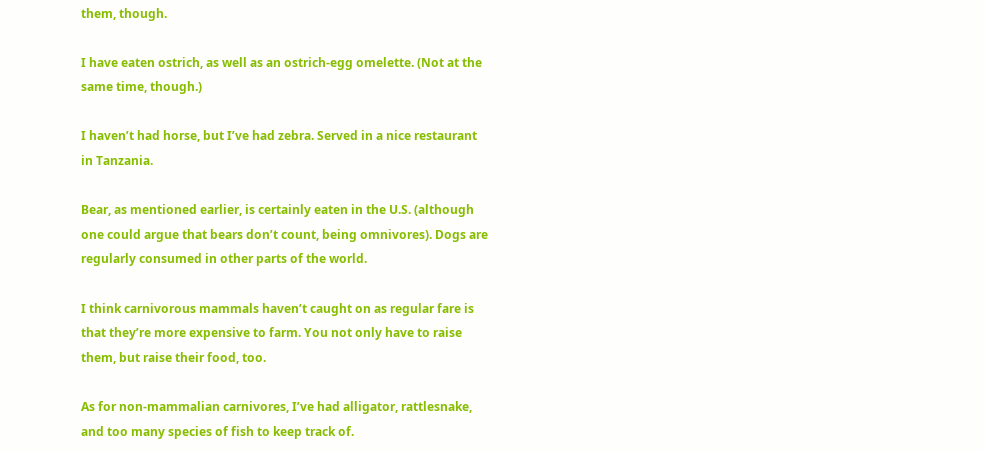them, though.

I have eaten ostrich, as well as an ostrich-egg omelette. (Not at the same time, though.)

I haven’t had horse, but I’ve had zebra. Served in a nice restaurant in Tanzania.

Bear, as mentioned earlier, is certainly eaten in the U.S. (although one could argue that bears don’t count, being omnivores). Dogs are regularly consumed in other parts of the world.

I think carnivorous mammals haven’t caught on as regular fare is that they’re more expensive to farm. You not only have to raise them, but raise their food, too.

As for non-mammalian carnivores, I’ve had alligator, rattlesnake, and too many species of fish to keep track of.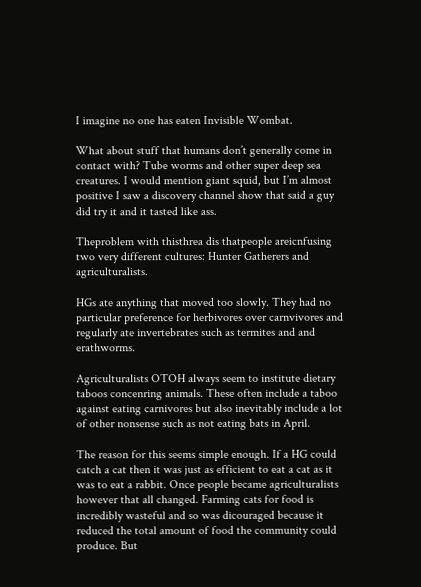I imagine no one has eaten Invisible Wombat.

What about stuff that humans don’t generally come in contact with? Tube worms and other super deep sea creatures. I would mention giant squid, but I’m almost positive I saw a discovery channel show that said a guy did try it and it tasted like ass.

Theproblem with thisthrea dis thatpeople areicnfusing two very different cultures: Hunter Gatherers and agriculturalists.

HGs ate anything that moved too slowly. They had no particular preference for herbivores over carnvivores and regularly ate invertebrates such as termites and and erathworms.

Agriculturalists OTOH always seem to institute dietary taboos concenring animals. These often include a taboo against eating carnivores but also inevitably include a lot of other nonsense such as not eating bats in April.

The reason for this seems simple enough. If a HG could catch a cat then it was just as efficient to eat a cat as it was to eat a rabbit. Once people became agriculturalists however that all changed. Farming cats for food is incredibly wasteful and so was dicouraged because it reduced the total amount of food the community could produce. But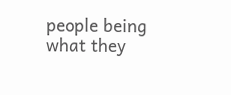people being what they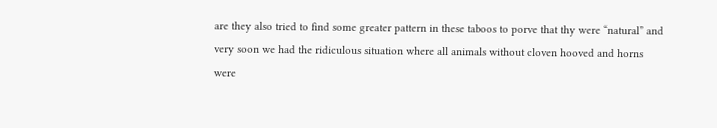are they also tried to find some greater pattern in these taboos to porve that thy were “natural” and very soon we had the ridiculous situation where all animals without cloven hooved and horns were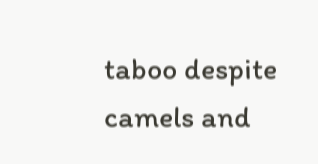taboo despite camels and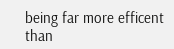being far more efficent than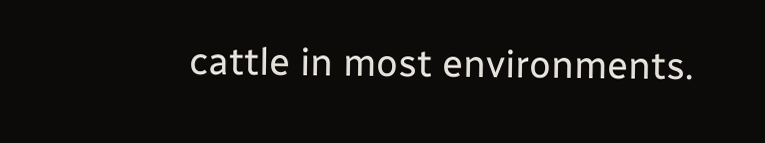cattle in most environments.